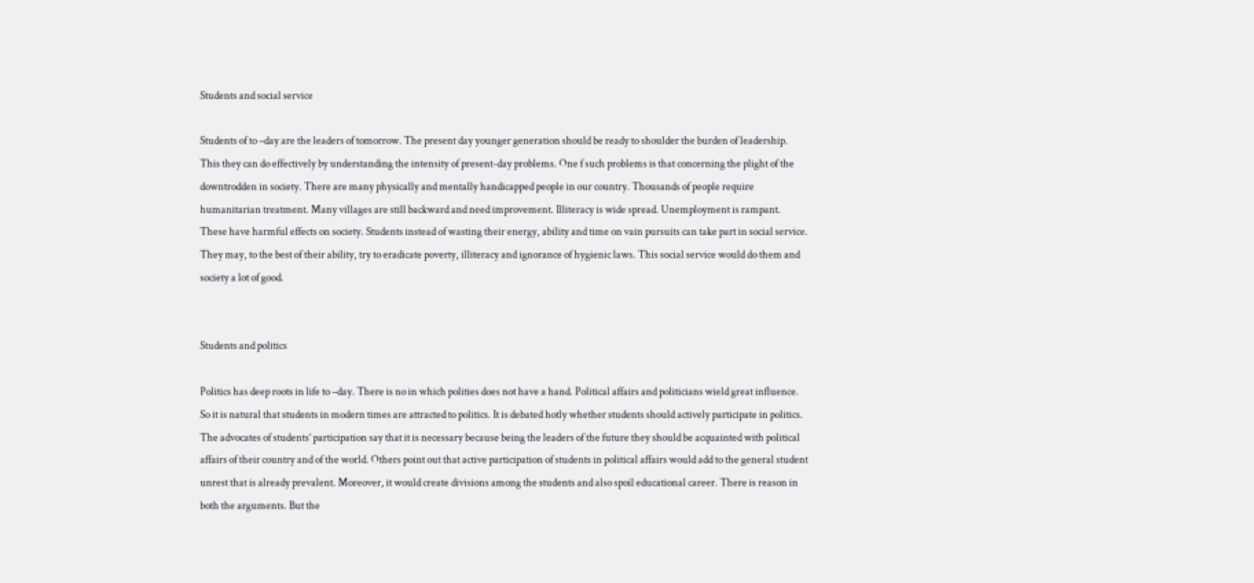Students and social service

Students of to –day are the leaders of tomorrow. The present day younger generation should be ready to shoulder the burden of leadership. This they can do effectively by understanding the intensity of present-day problems. One f such problems is that concerning the plight of the downtrodden in society. There are many physically and mentally handicapped people in our country. Thousands of people require humanitarian treatment. Many villages are still backward and need improvement. Illiteracy is wide spread. Unemployment is rampant. These have harmful effects on society. Students instead of wasting their energy, ability and time on vain pursuits can take part in social service. They may, to the best of their ability, try to eradicate poverty, illiteracy and ignorance of hygienic laws. This social service would do them and society a lot of good.


Students and politics

Politics has deep roots in life to –day. There is no in which polities does not have a hand. Political affairs and politicians wield great influence. So it is natural that students in modern times are attracted to politics. It is debated hotly whether students should actively participate in politics. The advocates of students’ participation say that it is necessary because being the leaders of the future they should be acquainted with political affairs of their country and of the world. Others point out that active participation of students in political affairs would add to the general student unrest that is already prevalent. Moreover, it would create divisions among the students and also spoil educational career. There is reason in both the arguments. But the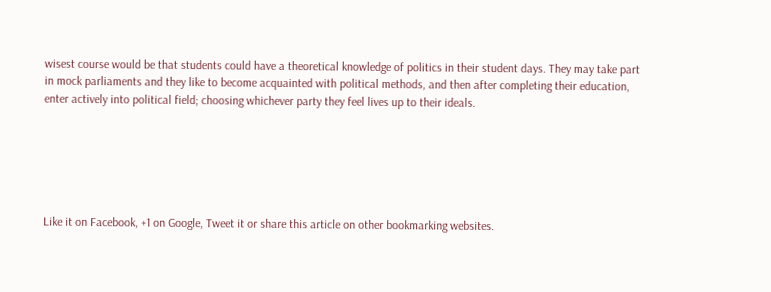wisest course would be that students could have a theoretical knowledge of politics in their student days. They may take part in mock parliaments and they like to become acquainted with political methods, and then after completing their education, enter actively into political field; choosing whichever party they feel lives up to their ideals.






Like it on Facebook, +1 on Google, Tweet it or share this article on other bookmarking websites.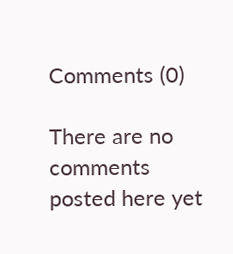Comments (0)

There are no comments posted here yet